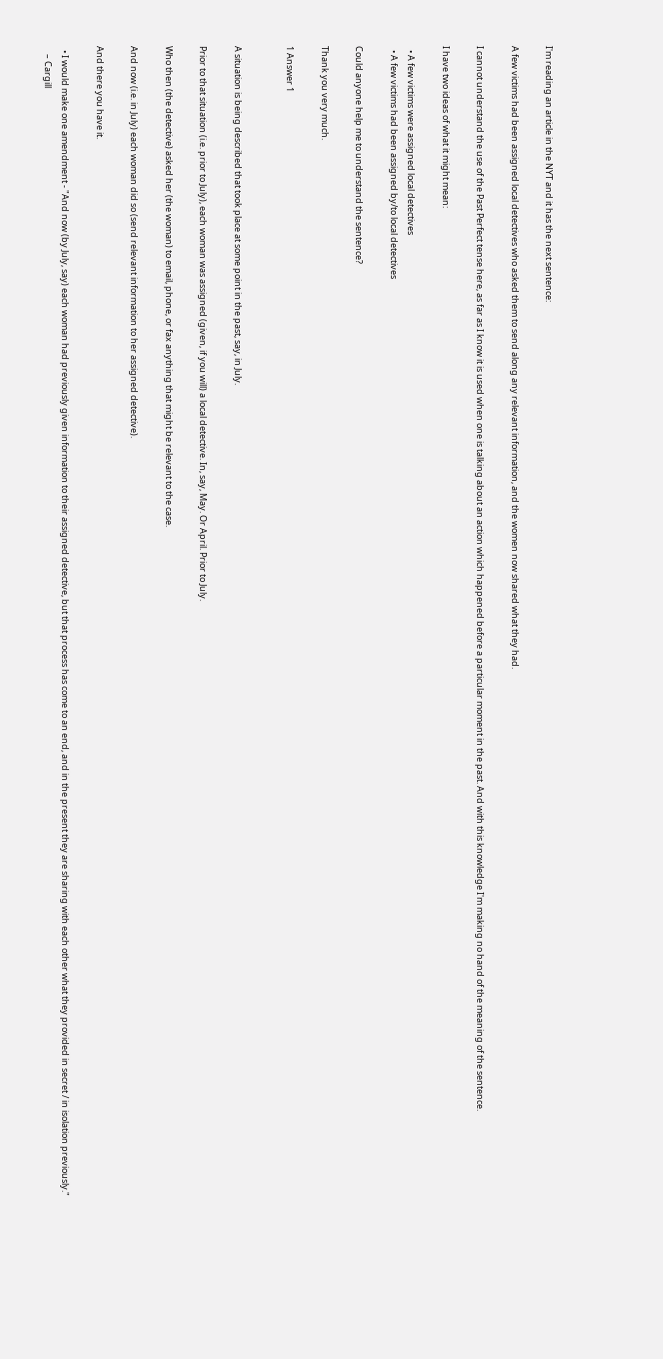I'm reading an article in the NYT and it has the next sentence:

A few victims had been assigned local detectives who asked them to send along any relevant information, and the women now shared what they had.

I cannot understand the use of the Past Perfect tense here, as far as I know it is used when one is talking about an action which happened before a particular moment in the past. And with this knowledge I'm making no hand of the meaning of the sentence.

I have two ideas of what it might mean:

  • A few victims were assigned local detectives
  • A few victims had been assigned by/to local detectives

Could anyone help me to understand the sentence?

Thank you very much.

1 Answer 1


A situation is being described that took place at some point in the past, say, in July.

Prior to that situation (i.e. prior to July), each woman was assigned (given, if you will) a local detective. In, say, May. Or April. Prior to July.

Who then (the detective) asked her (the woman) to email, phone, or fax anything that might be relevant to the case.

And now (i.e. in July) each woman did so (send relevant information to her assigned detective).

And there you have it.

  • I would make one amendment - "And now (by July, say) each woman had previously given information to their assigned detective, but that process has come to an end, and in the present they are sharing with each other what they provided in secret / in isolation previously."
    – Cargill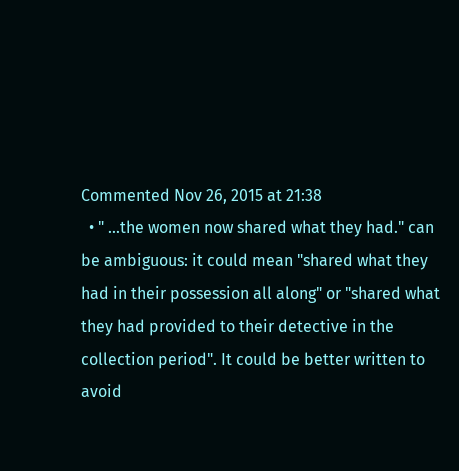Commented Nov 26, 2015 at 21:38
  • " ...the women now shared what they had." can be ambiguous: it could mean "shared what they had in their possession all along" or "shared what they had provided to their detective in the collection period". It could be better written to avoid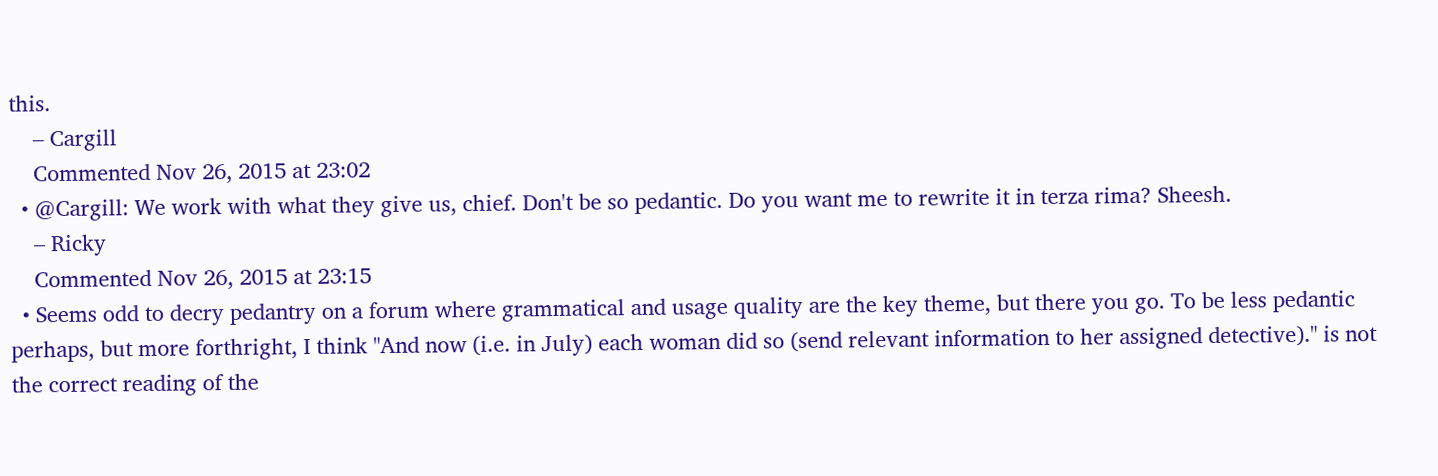this.
    – Cargill
    Commented Nov 26, 2015 at 23:02
  • @Cargill: We work with what they give us, chief. Don't be so pedantic. Do you want me to rewrite it in terza rima? Sheesh.
    – Ricky
    Commented Nov 26, 2015 at 23:15
  • Seems odd to decry pedantry on a forum where grammatical and usage quality are the key theme, but there you go. To be less pedantic perhaps, but more forthright, I think "And now (i.e. in July) each woman did so (send relevant information to her assigned detective)." is not the correct reading of the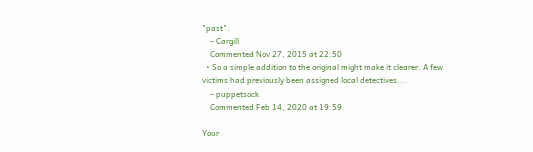"past".
    – Cargill
    Commented Nov 27, 2015 at 22:50
  • So a simple addition to the original might make it clearer. A few victims had previously been assigned local detectives...
    – puppetsock
    Commented Feb 14, 2020 at 19:59

Your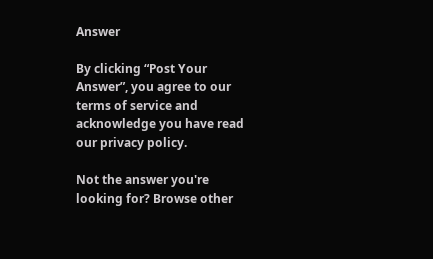Answer

By clicking “Post Your Answer”, you agree to our terms of service and acknowledge you have read our privacy policy.

Not the answer you're looking for? Browse other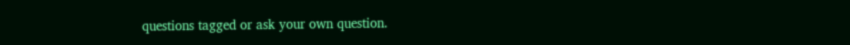questions tagged or ask your own question.